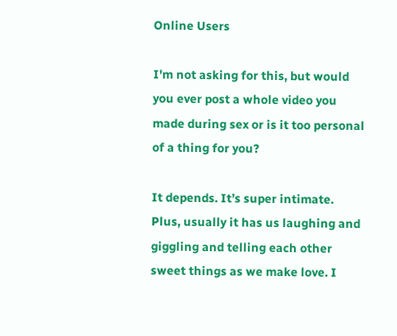Online Users

I'm not asking for this, but would you ever post a whole video you made during sex or is it too personal of a thing for you?

It depends. It’s super intimate. Plus, usually it has us laughing and giggling and telling each other sweet things as we make love. I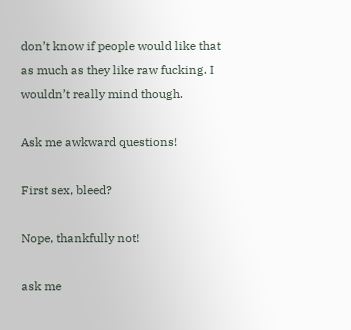don’t know if people would like that as much as they like raw fucking. I wouldn’t really mind though.

Ask me awkward questions!

First sex, bleed?

Nope, thankfully not!

ask me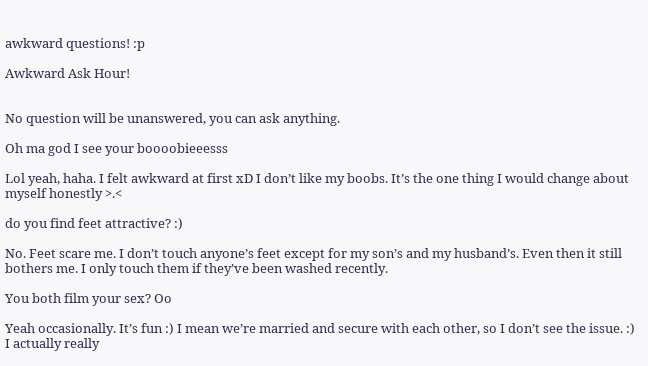awkward questions! :p

Awkward Ask Hour!


No question will be unanswered, you can ask anything.

Oh ma god I see your boooobieeesss

Lol yeah, haha. I felt awkward at first xD I don’t like my boobs. It’s the one thing I would change about myself honestly >.<

do you find feet attractive? :)

No. Feet scare me. I don’t touch anyone’s feet except for my son’s and my husband’s. Even then it still bothers me. I only touch them if they’ve been washed recently.

You both film your sex? Oo

Yeah occasionally. It’s fun :) I mean we’re married and secure with each other, so I don’t see the issue. :) I actually really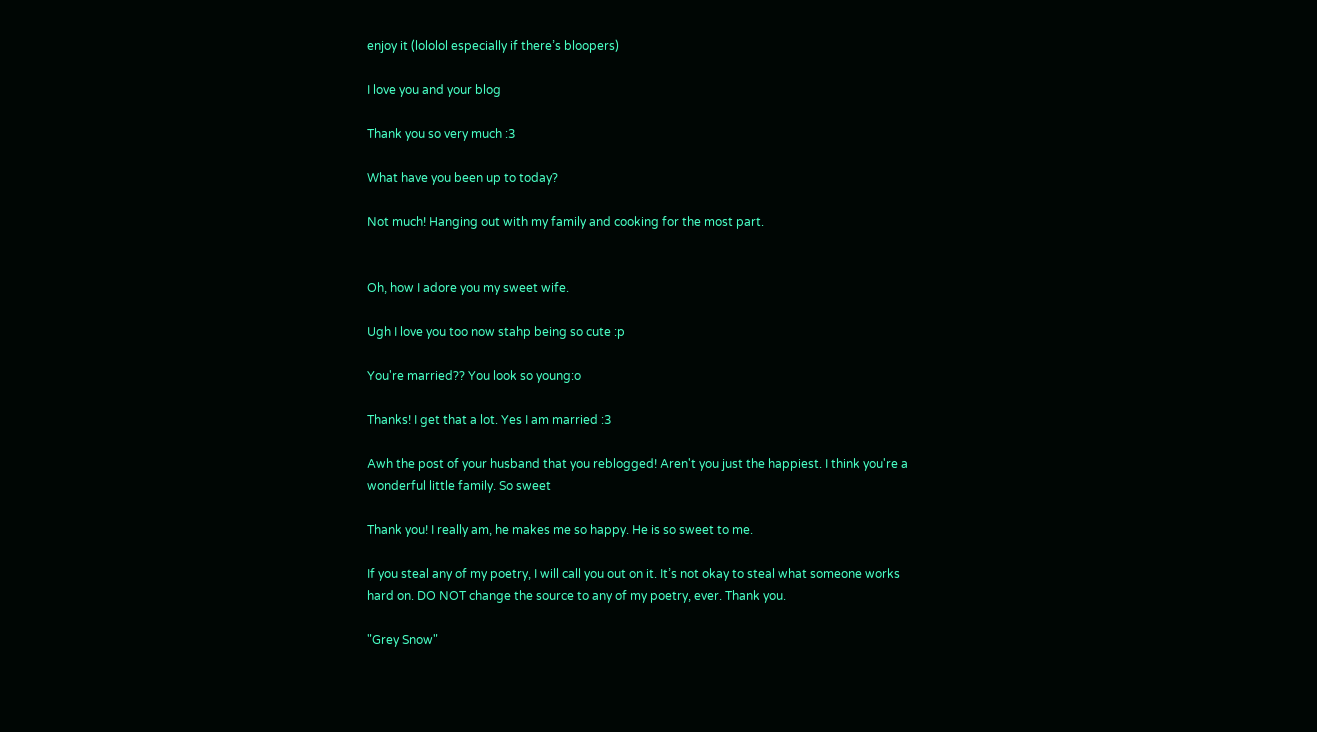enjoy it (lololol especially if there’s bloopers)

I love you and your blog

Thank you so very much :3

What have you been up to today?

Not much! Hanging out with my family and cooking for the most part.


Oh, how I adore you my sweet wife.

Ugh I love you too now stahp being so cute :p

You're married?? You look so young:o

Thanks! I get that a lot. Yes I am married :3

Awh the post of your husband that you reblogged! Aren't you just the happiest. I think you're a wonderful little family. So sweet

Thank you! I really am, he makes me so happy. He is so sweet to me.

If you steal any of my poetry, I will call you out on it. It’s not okay to steal what someone works hard on. DO NOT change the source to any of my poetry, ever. Thank you.

"Grey Snow"